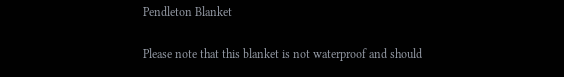Pendleton Blanket

Please note that this blanket is not waterproof and should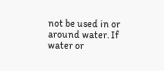not be used in or around water. If water or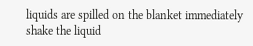liquids are spilled on the blanket immediately shake the liquid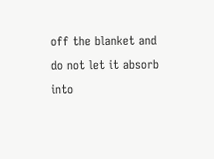off the blanket and do not let it absorb into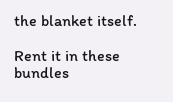the blanket itself.

Rent it in these bundles